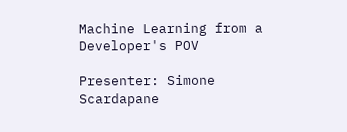Machine Learning from a Developer's POV

Presenter: Simone Scardapane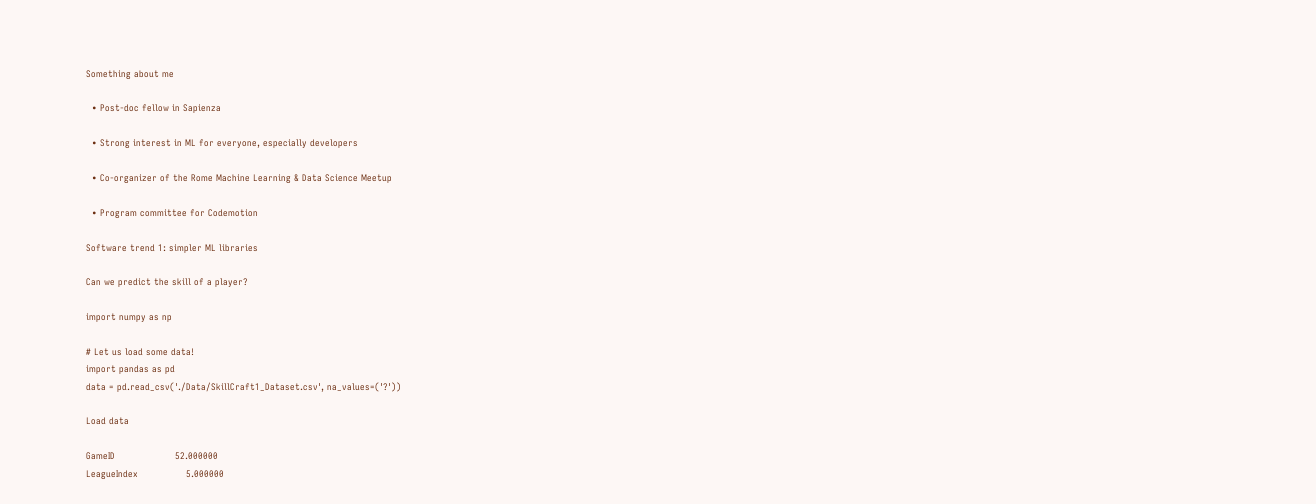Something about me

  • Post-doc fellow in Sapienza

  • Strong interest in ML for everyone, especially developers

  • Co-organizer of the Rome Machine Learning & Data Science Meetup

  • Program committee for Codemotion

Software trend 1: simpler ML libraries

Can we predict the skill of a player?

import numpy as np

# Let us load some data!
import pandas as pd
data = pd.read_csv('./Data/SkillCraft1_Dataset.csv', na_values=('?'))

Load data

GameID                    52.000000
LeagueIndex                5.000000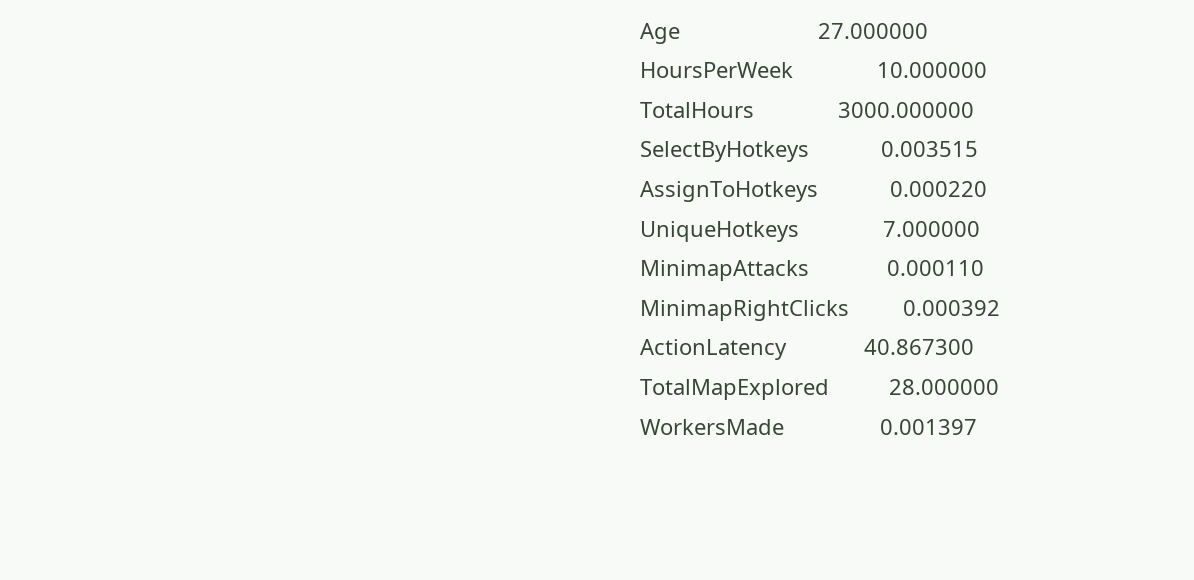Age                       27.000000
HoursPerWeek              10.000000
TotalHours              3000.000000
SelectByHotkeys            0.003515
AssignToHotkeys            0.000220
UniqueHotkeys              7.000000
MinimapAttacks             0.000110
MinimapRightClicks         0.000392
ActionLatency             40.867300
TotalMapExplored          28.000000
WorkersMade                0.001397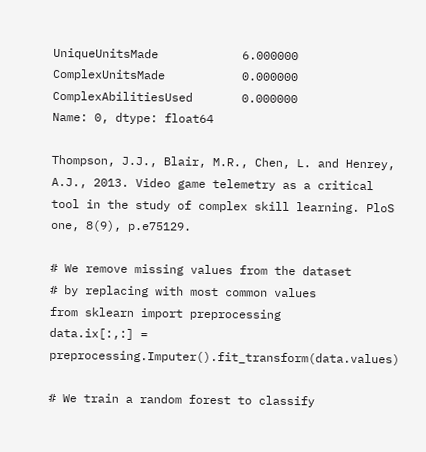UniqueUnitsMade            6.000000
ComplexUnitsMade           0.000000
ComplexAbilitiesUsed       0.000000
Name: 0, dtype: float64

Thompson, J.J., Blair, M.R., Chen, L. and Henrey, A.J., 2013. Video game telemetry as a critical tool in the study of complex skill learning. PloS one, 8(9), p.e75129.

# We remove missing values from the dataset
# by replacing with most common values
from sklearn import preprocessing
data.ix[:,:] = preprocessing.Imputer().fit_transform(data.values)

# We train a random forest to classify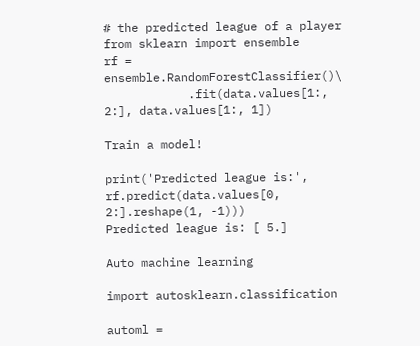# the predicted league of a player
from sklearn import ensemble
rf = ensemble.RandomForestClassifier()\
            .fit(data.values[1:, 2:], data.values[1:, 1])

Train a model!

print('Predicted league is:', rf.predict(data.values[0, 2:].reshape(1, -1)))
Predicted league is: [ 5.]

Auto machine learning

import autosklearn.classification

automl =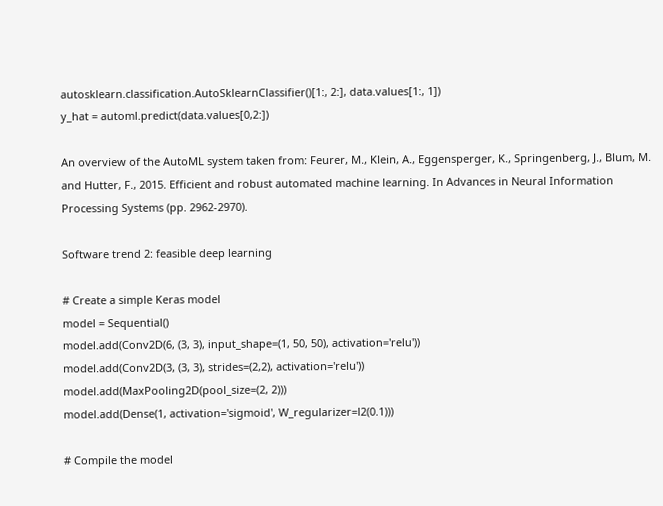autosklearn.classification.AutoSklearnClassifier()[1:, 2:], data.values[1:, 1])
y_hat = automl.predict(data.values[0,2:])

An overview of the AutoML system taken from: Feurer, M., Klein, A., Eggensperger, K., Springenberg, J., Blum, M. and Hutter, F., 2015. Efficient and robust automated machine learning. In Advances in Neural Information Processing Systems (pp. 2962-2970).

Software trend 2: feasible deep learning

# Create a simple Keras model
model = Sequential()
model.add(Conv2D(6, (3, 3), input_shape=(1, 50, 50), activation='relu'))
model.add(Conv2D(3, (3, 3), strides=(2,2), activation='relu'))
model.add(MaxPooling2D(pool_size=(2, 2)))
model.add(Dense(1, activation='sigmoid', W_regularizer=l2(0.1)))

# Compile the model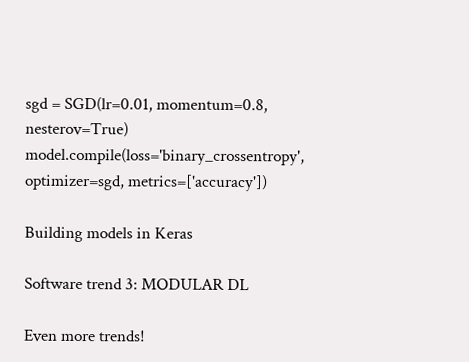sgd = SGD(lr=0.01, momentum=0.8, nesterov=True)
model.compile(loss='binary_crossentropy', optimizer=sgd, metrics=['accuracy'])

Building models in Keras

Software trend 3: MODULAR DL

Even more trends!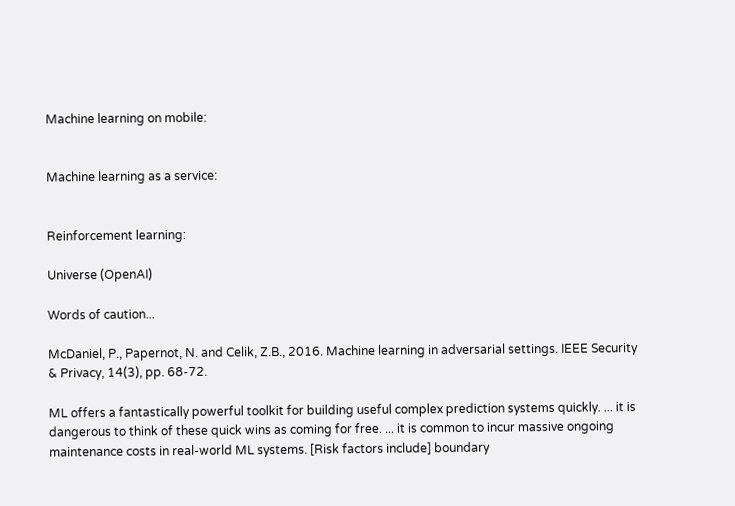Machine learning on mobile:


Machine learning as a service:


Reinforcement learning:

Universe (OpenAI)

Words of caution...

McDaniel, P., Papernot, N. and Celik, Z.B., 2016. Machine learning in adversarial settings. IEEE Security & Privacy, 14(3), pp. 68-72.

ML offers a fantastically powerful toolkit for building useful complex prediction systems quickly. ... it is dangerous to think of these quick wins as coming for free. ... it is common to incur massive ongoing maintenance costs in real-world ML systems. [Risk factors include] boundary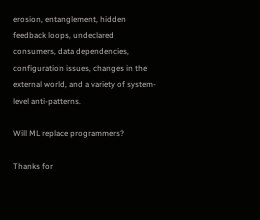erosion, entanglement, hidden feedback loops, undeclared consumers, data dependencies, configuration issues, changes in the external world, and a variety of system-level anti-patterns.

Will ML replace programmers?

Thanks for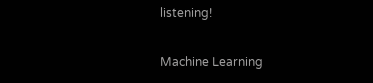listening!

Machine Learning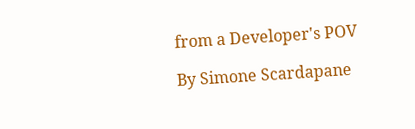from a Developer's POV

By Simone Scardapane